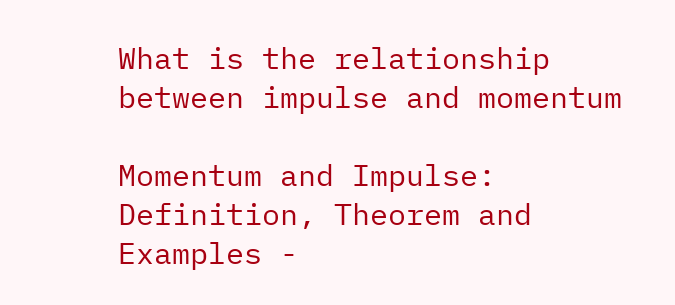What is the relationship between impulse and momentum

Momentum and Impulse: Definition, Theorem and Examples -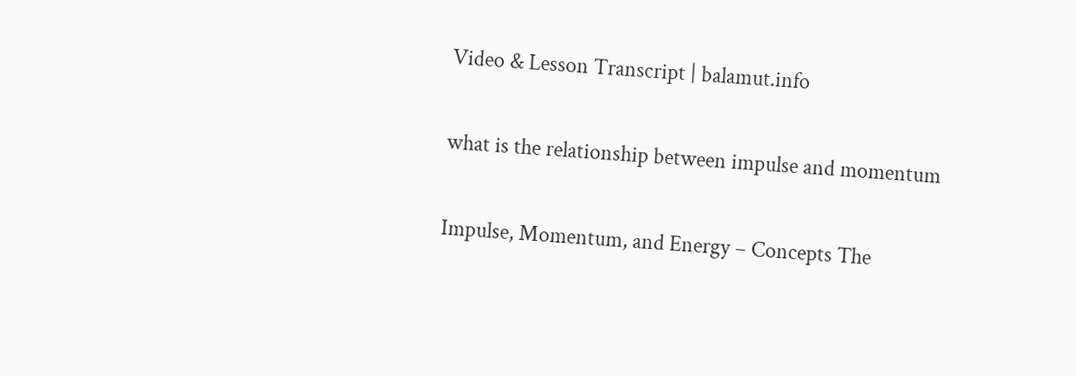Video & Lesson Transcript | balamut.info

what is the relationship between impulse and momentum

Impulse, Momentum, and Energy – Concepts The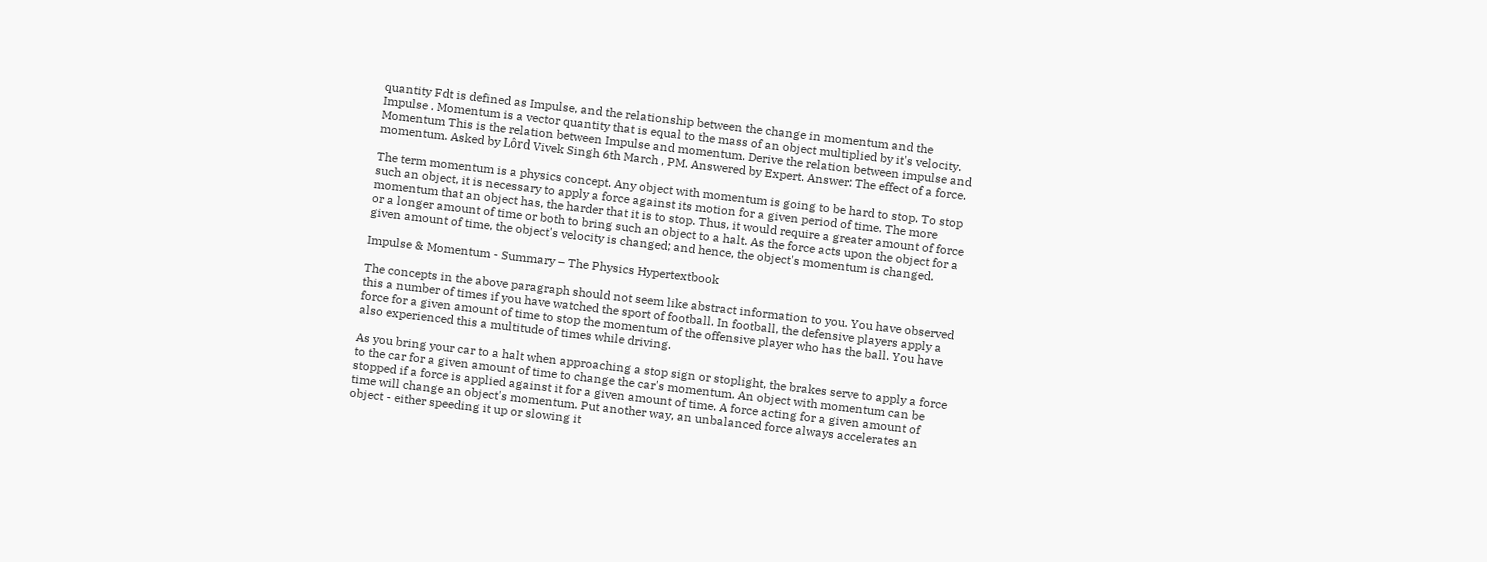quantity Fdt is defined as Impulse, and the relationship between the change in momentum and the Impulse . Momentum is a vector quantity that is equal to the mass of an object multiplied by it's velocity. Momentum This is the relation between Impulse and momentum. Derive the relation between impulse and momentum. Asked by Lôrd Vivek Singh 6th March , PM. Answered by Expert. Answer: The effect of a force.

The term momentum is a physics concept. Any object with momentum is going to be hard to stop. To stop such an object, it is necessary to apply a force against its motion for a given period of time. The more momentum that an object has, the harder that it is to stop. Thus, it would require a greater amount of force or a longer amount of time or both to bring such an object to a halt. As the force acts upon the object for a given amount of time, the object's velocity is changed; and hence, the object's momentum is changed.

Impulse & Momentum - Summary – The Physics Hypertextbook

The concepts in the above paragraph should not seem like abstract information to you. You have observed this a number of times if you have watched the sport of football. In football, the defensive players apply a force for a given amount of time to stop the momentum of the offensive player who has the ball. You have also experienced this a multitude of times while driving.

As you bring your car to a halt when approaching a stop sign or stoplight, the brakes serve to apply a force to the car for a given amount of time to change the car's momentum. An object with momentum can be stopped if a force is applied against it for a given amount of time. A force acting for a given amount of time will change an object's momentum. Put another way, an unbalanced force always accelerates an object - either speeding it up or slowing it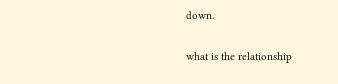down.

what is the relationship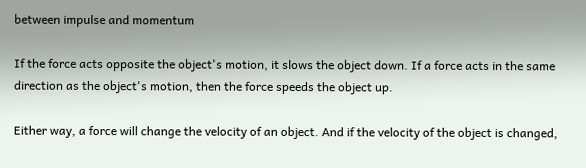between impulse and momentum

If the force acts opposite the object's motion, it slows the object down. If a force acts in the same direction as the object's motion, then the force speeds the object up.

Either way, a force will change the velocity of an object. And if the velocity of the object is changed,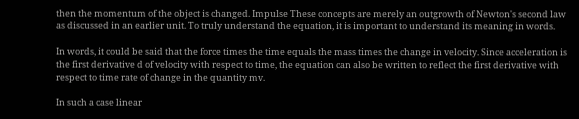then the momentum of the object is changed. Impulse These concepts are merely an outgrowth of Newton's second law as discussed in an earlier unit. To truly understand the equation, it is important to understand its meaning in words.

In words, it could be said that the force times the time equals the mass times the change in velocity. Since acceleration is the first derivative d of velocity with respect to time, the equation can also be written to reflect the first derivative with respect to time rate of change in the quantity mv.

In such a case linear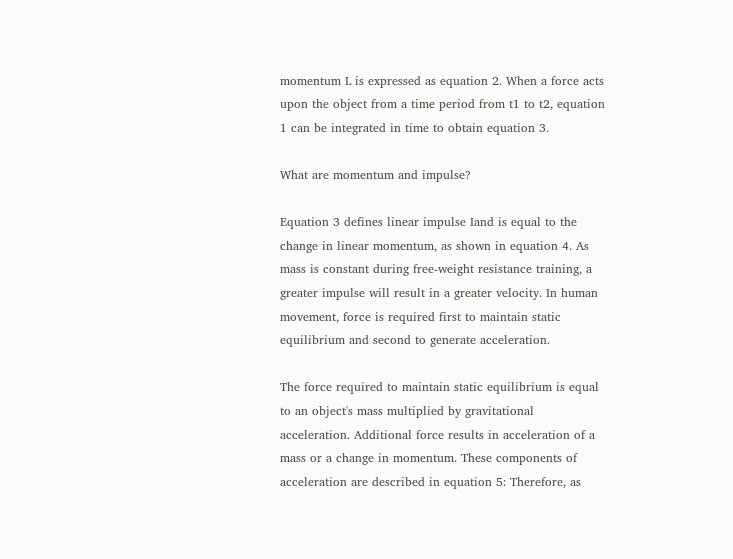momentum L is expressed as equation 2. When a force acts upon the object from a time period from t1 to t2, equation 1 can be integrated in time to obtain equation 3.

What are momentum and impulse?

Equation 3 defines linear impulse Iand is equal to the change in linear momentum, as shown in equation 4. As mass is constant during free-weight resistance training, a greater impulse will result in a greater velocity. In human movement, force is required first to maintain static equilibrium and second to generate acceleration.

The force required to maintain static equilibrium is equal to an object's mass multiplied by gravitational acceleration. Additional force results in acceleration of a mass or a change in momentum. These components of acceleration are described in equation 5: Therefore, as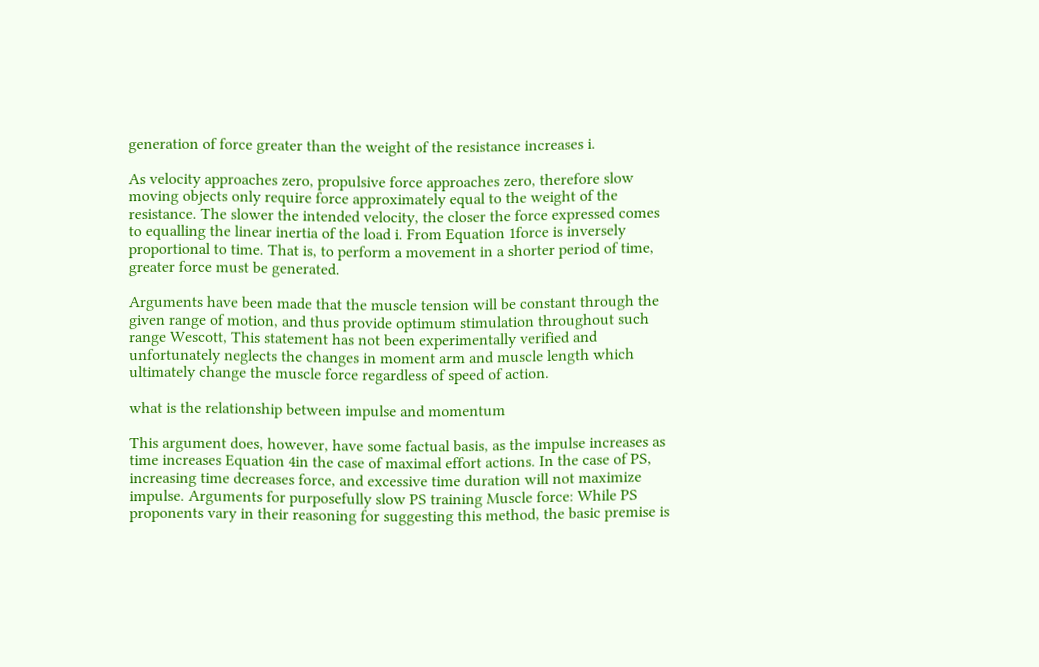generation of force greater than the weight of the resistance increases i.

As velocity approaches zero, propulsive force approaches zero, therefore slow moving objects only require force approximately equal to the weight of the resistance. The slower the intended velocity, the closer the force expressed comes to equalling the linear inertia of the load i. From Equation 1force is inversely proportional to time. That is, to perform a movement in a shorter period of time, greater force must be generated.

Arguments have been made that the muscle tension will be constant through the given range of motion, and thus provide optimum stimulation throughout such range Wescott, This statement has not been experimentally verified and unfortunately neglects the changes in moment arm and muscle length which ultimately change the muscle force regardless of speed of action.

what is the relationship between impulse and momentum

This argument does, however, have some factual basis, as the impulse increases as time increases Equation 4in the case of maximal effort actions. In the case of PS, increasing time decreases force, and excessive time duration will not maximize impulse. Arguments for purposefully slow PS training Muscle force: While PS proponents vary in their reasoning for suggesting this method, the basic premise is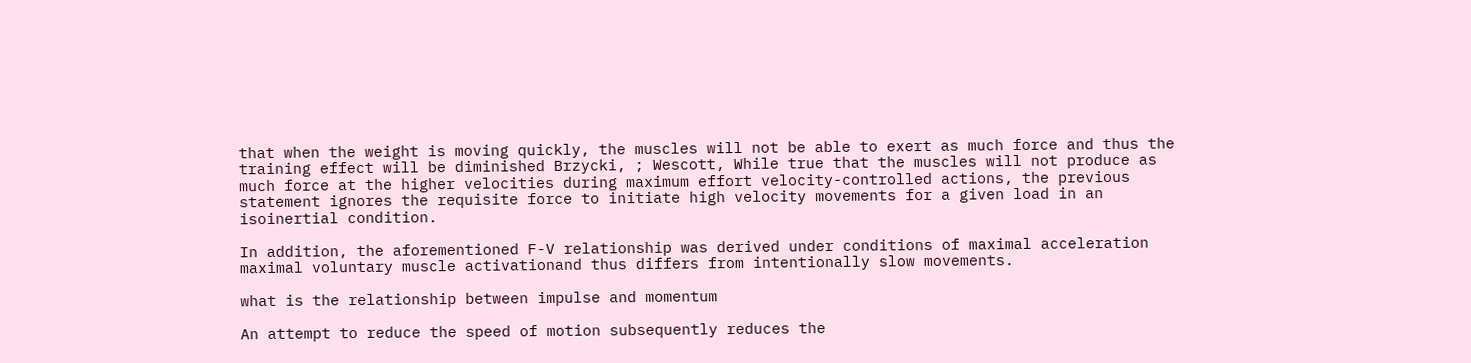that when the weight is moving quickly, the muscles will not be able to exert as much force and thus the training effect will be diminished Brzycki, ; Wescott, While true that the muscles will not produce as much force at the higher velocities during maximum effort velocity-controlled actions, the previous statement ignores the requisite force to initiate high velocity movements for a given load in an isoinertial condition.

In addition, the aforementioned F-V relationship was derived under conditions of maximal acceleration maximal voluntary muscle activationand thus differs from intentionally slow movements.

what is the relationship between impulse and momentum

An attempt to reduce the speed of motion subsequently reduces the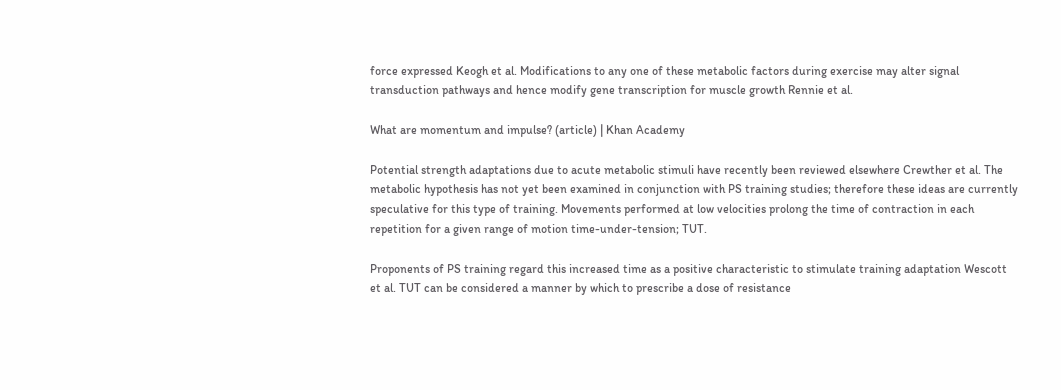force expressed Keogh et al. Modifications to any one of these metabolic factors during exercise may alter signal transduction pathways and hence modify gene transcription for muscle growth Rennie et al.

What are momentum and impulse? (article) | Khan Academy

Potential strength adaptations due to acute metabolic stimuli have recently been reviewed elsewhere Crewther et al. The metabolic hypothesis has not yet been examined in conjunction with PS training studies; therefore these ideas are currently speculative for this type of training. Movements performed at low velocities prolong the time of contraction in each repetition for a given range of motion time-under-tension; TUT.

Proponents of PS training regard this increased time as a positive characteristic to stimulate training adaptation Wescott et al. TUT can be considered a manner by which to prescribe a dose of resistance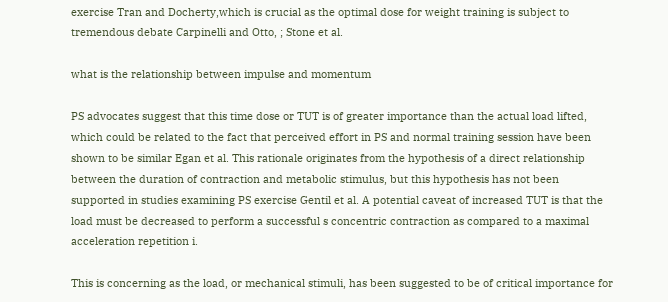exercise Tran and Docherty,which is crucial as the optimal dose for weight training is subject to tremendous debate Carpinelli and Otto, ; Stone et al.

what is the relationship between impulse and momentum

PS advocates suggest that this time dose or TUT is of greater importance than the actual load lifted, which could be related to the fact that perceived effort in PS and normal training session have been shown to be similar Egan et al. This rationale originates from the hypothesis of a direct relationship between the duration of contraction and metabolic stimulus, but this hypothesis has not been supported in studies examining PS exercise Gentil et al. A potential caveat of increased TUT is that the load must be decreased to perform a successful s concentric contraction as compared to a maximal acceleration repetition i.

This is concerning as the load, or mechanical stimuli, has been suggested to be of critical importance for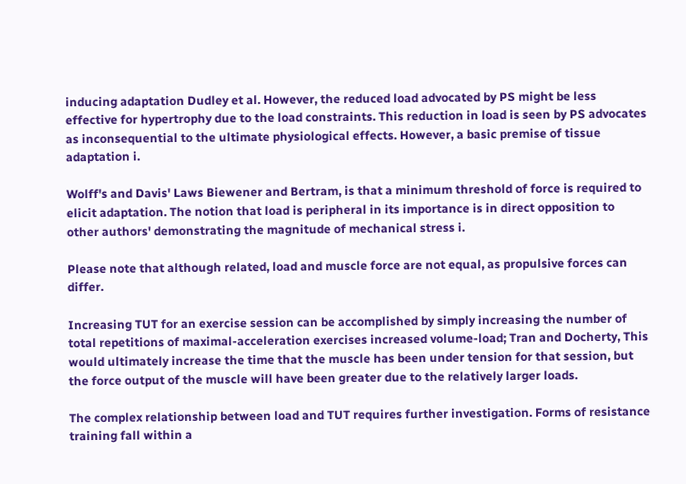inducing adaptation Dudley et al. However, the reduced load advocated by PS might be less effective for hypertrophy due to the load constraints. This reduction in load is seen by PS advocates as inconsequential to the ultimate physiological effects. However, a basic premise of tissue adaptation i.

Wolff's and Davis' Laws Biewener and Bertram, is that a minimum threshold of force is required to elicit adaptation. The notion that load is peripheral in its importance is in direct opposition to other authors' demonstrating the magnitude of mechanical stress i.

Please note that although related, load and muscle force are not equal, as propulsive forces can differ.

Increasing TUT for an exercise session can be accomplished by simply increasing the number of total repetitions of maximal-acceleration exercises increased volume-load; Tran and Docherty, This would ultimately increase the time that the muscle has been under tension for that session, but the force output of the muscle will have been greater due to the relatively larger loads.

The complex relationship between load and TUT requires further investigation. Forms of resistance training fall within a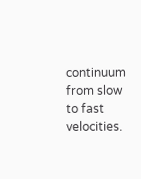continuum from slow to fast velocities.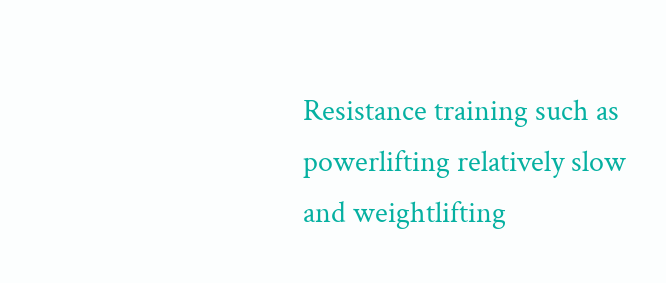Resistance training such as powerlifting relatively slow and weightlifting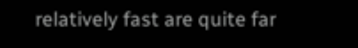relatively fast are quite far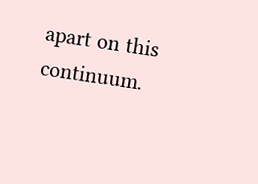apart on this continuum.